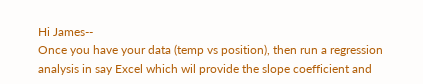Hi James--
Once you have your data (temp vs position), then run a regression analysis in say Excel which wil provide the slope coefficient and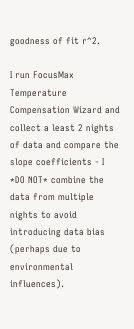goodness of fit r^2.

I run FocusMax Temperature Compensation Wizard and collect a least 2 nights of data and compare the slope coefficients - I *DO NOT* combine the data from multiple nights to avoid introducing data bias (perhaps due to environmental influences).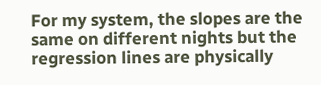For my system, the slopes are the same on different nights but the regression lines are physically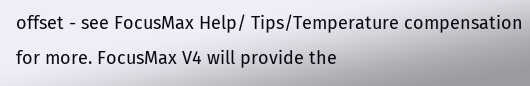offset - see FocusMax Help/ Tips/Temperature compensation for more. FocusMax V4 will provide the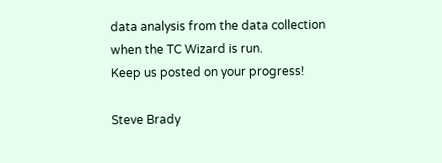data analysis from the data collection when the TC Wizard is run.
Keep us posted on your progress!

Steve Brady